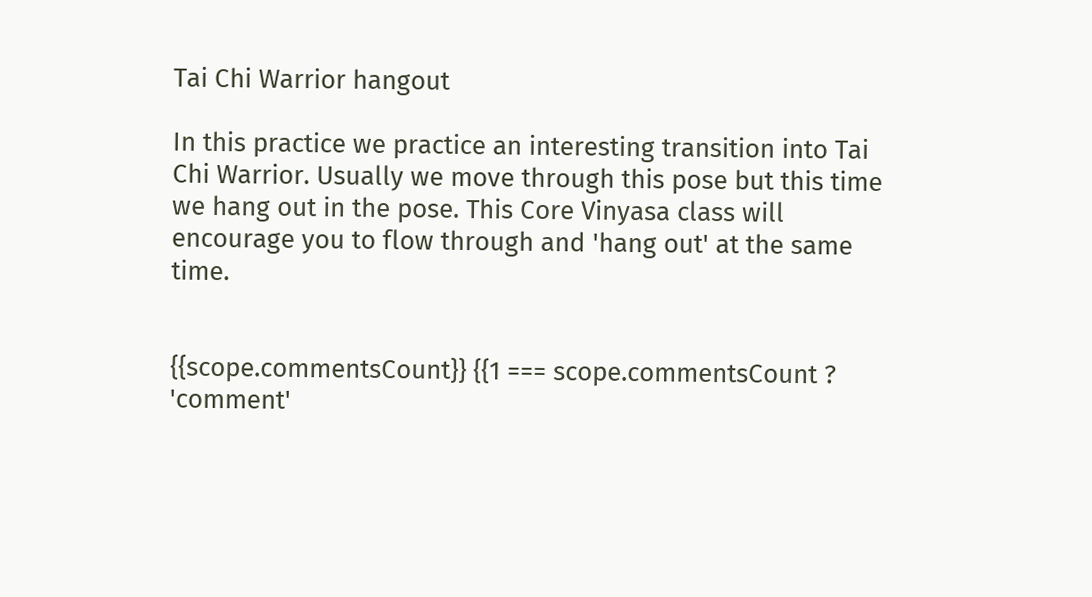Tai Chi Warrior hangout

In this practice we practice an interesting transition into Tai Chi Warrior. Usually we move through this pose but this time we hang out in the pose. This Core Vinyasa class will encourage you to flow through and 'hang out' at the same time.


{{scope.commentsCount}} {{1 === scope.commentsCount ? 'comment'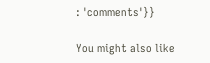: 'comments'}}

You might also like